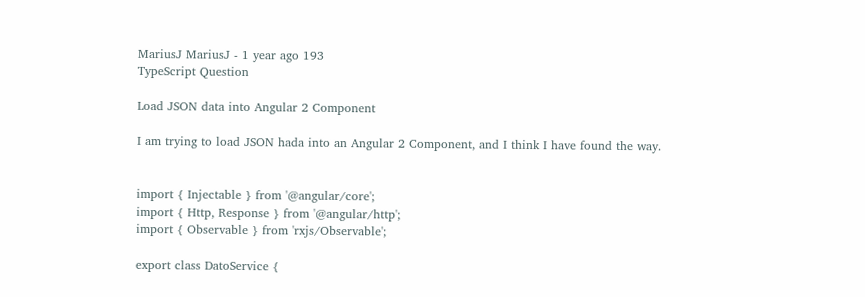MariusJ MariusJ - 1 year ago 193
TypeScript Question

Load JSON data into Angular 2 Component

I am trying to load JSON hada into an Angular 2 Component, and I think I have found the way.


import { Injectable } from '@angular/core';
import { Http, Response } from '@angular/http';
import { Observable } from 'rxjs/Observable';

export class DatoService {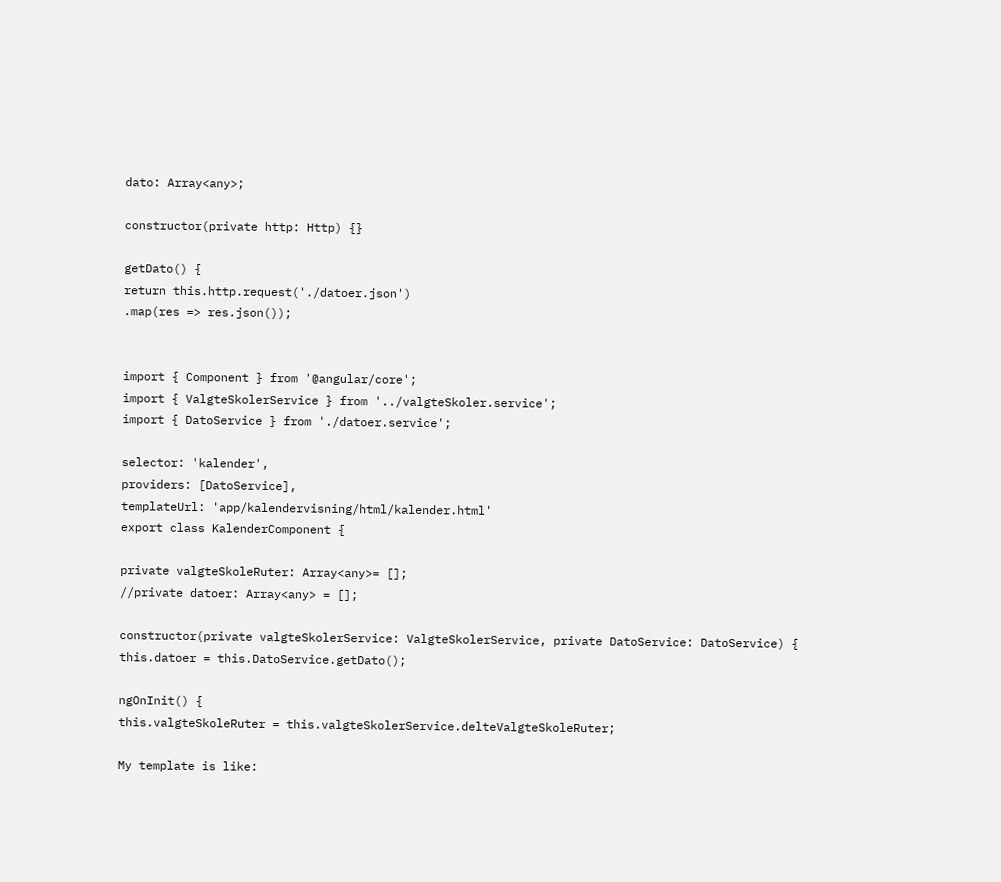dato: Array<any>;

constructor(private http: Http) {}

getDato() {
return this.http.request('./datoer.json')
.map(res => res.json());


import { Component } from '@angular/core';
import { ValgteSkolerService } from '../valgteSkoler.service';
import { DatoService } from './datoer.service';

selector: 'kalender',
providers: [DatoService],
templateUrl: 'app/kalendervisning/html/kalender.html'
export class KalenderComponent {

private valgteSkoleRuter: Array<any>= [];
//private datoer: Array<any> = [];

constructor(private valgteSkolerService: ValgteSkolerService, private DatoService: DatoService) {
this.datoer = this.DatoService.getDato();

ngOnInit() {
this.valgteSkoleRuter = this.valgteSkolerService.delteValgteSkoleRuter;

My template is like: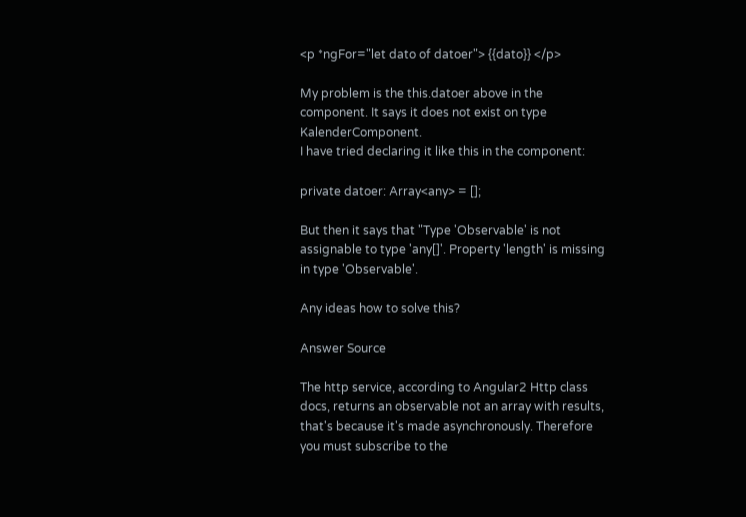<p *ngFor="let dato of datoer"> {{dato}} </p>

My problem is the this.datoer above in the component. It says it does not exist on type KalenderComponent.
I have tried declaring it like this in the component:

private datoer: Array<any> = [];

But then it says that "Type 'Observable' is not assignable to type 'any[]'. Property 'length' is missing in type 'Observable'.

Any ideas how to solve this?

Answer Source

The http service, according to Angular2 Http class docs, returns an observable not an array with results, that's because it's made asynchronously. Therefore you must subscribe to the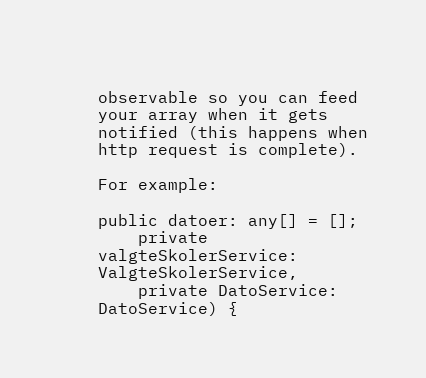observable so you can feed your array when it gets notified (this happens when http request is complete).

For example:

public datoer: any[] = [];
    private valgteSkolerService: ValgteSkolerService,
    private DatoService: DatoService) {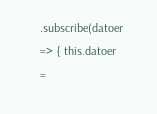.subscribe(datoer => { this.datoer =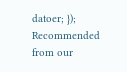datoer; });
Recommended from our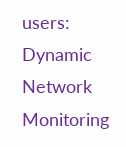users: Dynamic Network Monitoring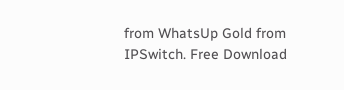from WhatsUp Gold from IPSwitch. Free Download